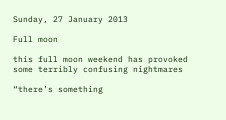Sunday, 27 January 2013

Full moon

this full moon weekend has provoked some terribly confusing nightmares

“there’s something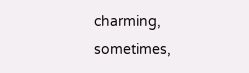charming, sometimes,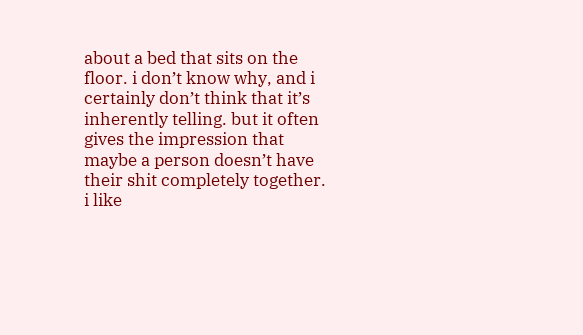about a bed that sits on the floor. i don’t know why, and i certainly don’t think that it’s inherently telling. but it often gives the impression that maybe a person doesn’t have their shit completely together. i like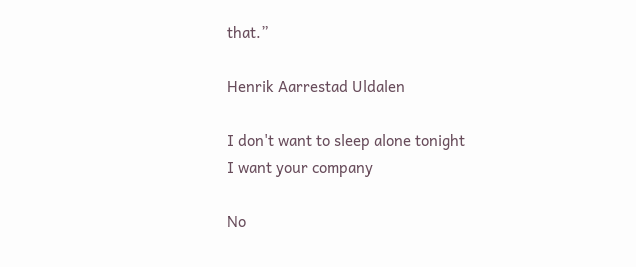that.”

Henrik Aarrestad Uldalen

I don't want to sleep alone tonight
I want your company

No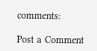comments:

Post a Comment